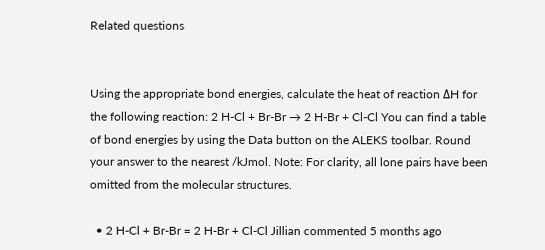Related questions


Using the appropriate bond energies, calculate the heat of reaction ΔH for the following reaction: 2 H-Cl + Br-Br → 2 H-Br + Cl-Cl You can find a table of bond energies by using the Data button on the ALEKS toolbar. Round your answer to the nearest /kJmol. Note: For clarity, all lone pairs have been omitted from the molecular structures.

  • 2 H-Cl + Br-Br = 2 H-Br + Cl-Cl Jillian commented 5 months ago